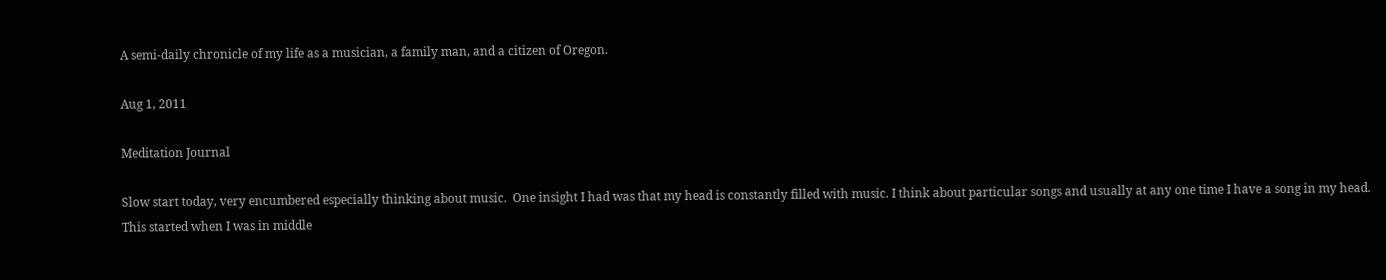A semi-daily chronicle of my life as a musician, a family man, and a citizen of Oregon.

Aug 1, 2011

Meditation Journal

Slow start today, very encumbered especially thinking about music.  One insight I had was that my head is constantly filled with music. I think about particular songs and usually at any one time I have a song in my head.  This started when I was in middle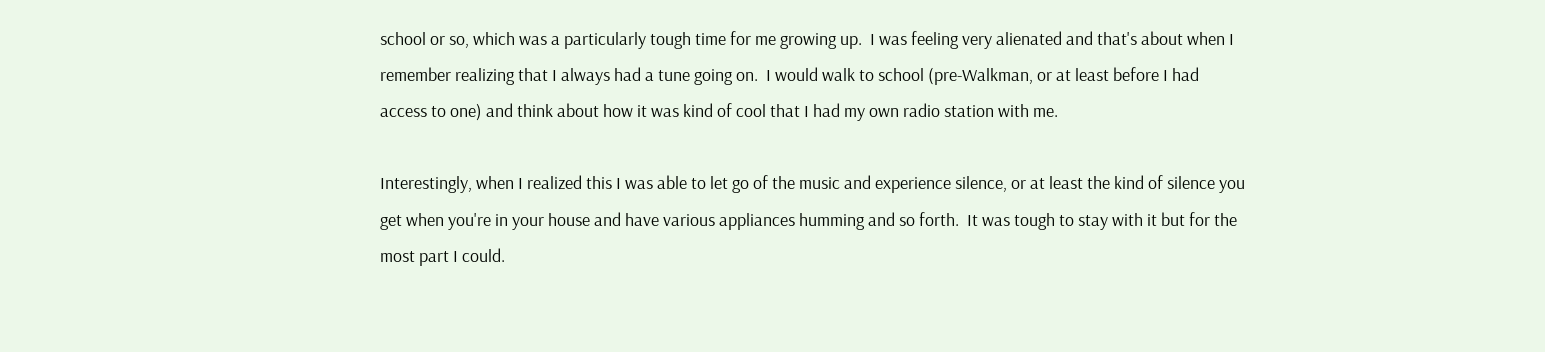school or so, which was a particularly tough time for me growing up.  I was feeling very alienated and that's about when I remember realizing that I always had a tune going on.  I would walk to school (pre-Walkman, or at least before I had access to one) and think about how it was kind of cool that I had my own radio station with me.

Interestingly, when I realized this I was able to let go of the music and experience silence, or at least the kind of silence you get when you're in your house and have various appliances humming and so forth.  It was tough to stay with it but for the most part I could.